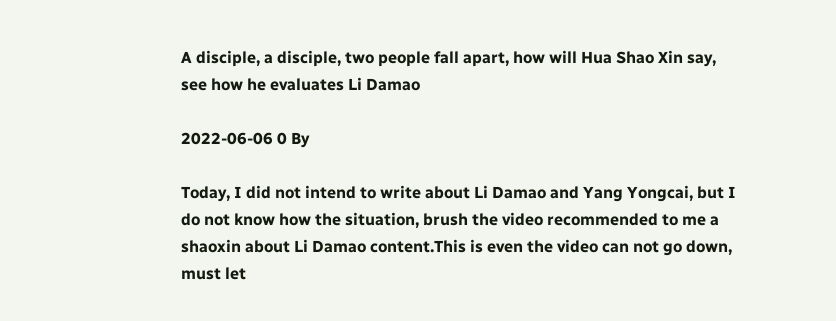A disciple, a disciple, two people fall apart, how will Hua Shao Xin say, see how he evaluates Li Damao

2022-06-06 0 By

Today, I did not intend to write about Li Damao and Yang Yongcai, but I do not know how the situation, brush the video recommended to me a shaoxin about Li Damao content.This is even the video can not go down, must let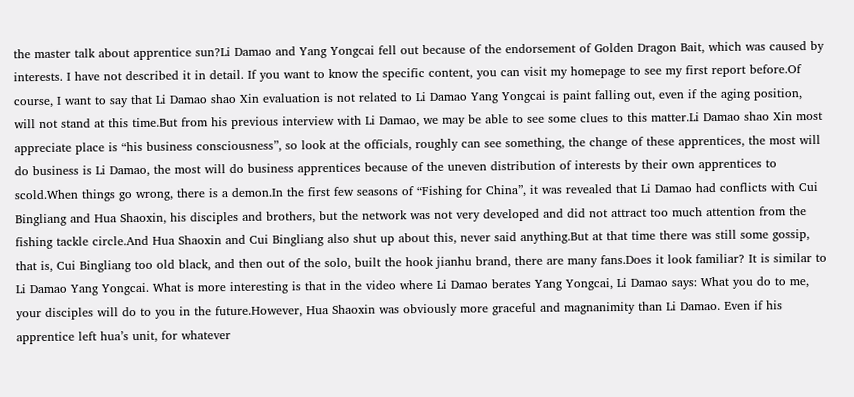the master talk about apprentice sun?Li Damao and Yang Yongcai fell out because of the endorsement of Golden Dragon Bait, which was caused by interests. I have not described it in detail. If you want to know the specific content, you can visit my homepage to see my first report before.Of course, I want to say that Li Damao shao Xin evaluation is not related to Li Damao Yang Yongcai is paint falling out, even if the aging position, will not stand at this time.But from his previous interview with Li Damao, we may be able to see some clues to this matter.Li Damao shao Xin most appreciate place is “his business consciousness”, so look at the officials, roughly can see something, the change of these apprentices, the most will do business is Li Damao, the most will do business apprentices because of the uneven distribution of interests by their own apprentices to scold.When things go wrong, there is a demon.In the first few seasons of “Fishing for China”, it was revealed that Li Damao had conflicts with Cui Bingliang and Hua Shaoxin, his disciples and brothers, but the network was not very developed and did not attract too much attention from the fishing tackle circle.And Hua Shaoxin and Cui Bingliang also shut up about this, never said anything.But at that time there was still some gossip, that is, Cui Bingliang too old black, and then out of the solo, built the hook jianhu brand, there are many fans.Does it look familiar? It is similar to Li Damao Yang Yongcai. What is more interesting is that in the video where Li Damao berates Yang Yongcai, Li Damao says: What you do to me, your disciples will do to you in the future.However, Hua Shaoxin was obviously more graceful and magnanimity than Li Damao. Even if his apprentice left hua’s unit, for whatever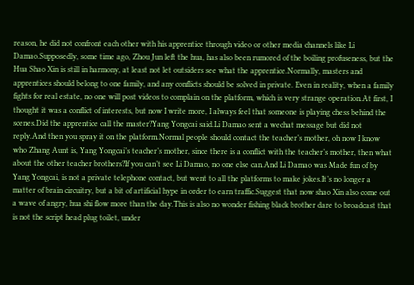reason, he did not confront each other with his apprentice through video or other media channels like Li Damao.Supposedly, some time ago, Zhou Jun left the hua, has also been rumored of the boiling profuseness, but the Hua Shao Xin is still in harmony, at least not let outsiders see what the apprentice.Normally, masters and apprentices should belong to one family, and any conflicts should be solved in private. Even in reality, when a family fights for real estate, no one will post videos to complain on the platform, which is very strange operation.At first, I thought it was a conflict of interests, but now I write more, I always feel that someone is playing chess behind the scenes.Did the apprentice call the master?Yang Yongcai said.Li Damao sent a wechat message but did not reply.And then you spray it on the platform.Normal people should contact the teacher’s mother, oh now I know who Zhang Aunt is, Yang Yongcai’s teacher’s mother, since there is a conflict with the teacher’s mother, then what about the other teacher brothers?If you can’t see Li Damao, no one else can.And Li Damao was Made fun of by Yang Yongcai, is not a private telephone contact, but went to all the platforms to make jokes.It’s no longer a matter of brain circuitry, but a bit of artificial hype in order to earn traffic.Suggest that now shao Xin also come out a wave of angry, hua shi flow more than the day.This is also no wonder fishing black brother dare to broadcast that is not the script head plug toilet, under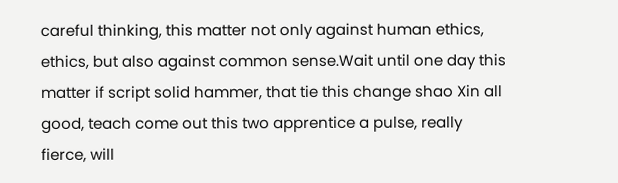careful thinking, this matter not only against human ethics, ethics, but also against common sense.Wait until one day this matter if script solid hammer, that tie this change shao Xin all good, teach come out this two apprentice a pulse, really fierce, will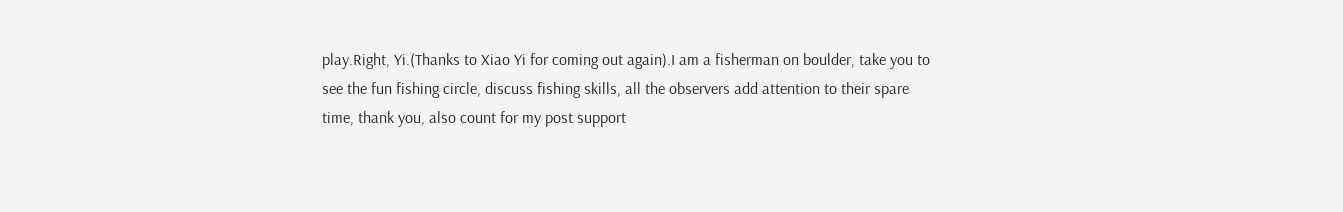play.Right, Yi.(Thanks to Xiao Yi for coming out again).I am a fisherman on boulder, take you to see the fun fishing circle, discuss fishing skills, all the observers add attention to their spare time, thank you, also count for my post support